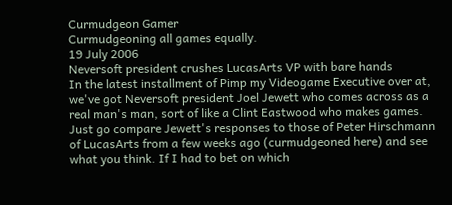Curmudgeon Gamer
Curmudgeoning all games equally.
19 July 2006
Neversoft president crushes LucasArts VP with bare hands
In the latest installment of Pimp my Videogame Executive over at, we've got Neversoft president Joel Jewett who comes across as a real man's man, sort of like a Clint Eastwood who makes games. Just go compare Jewett's responses to those of Peter Hirschmann of LucasArts from a few weeks ago (curmudgeoned here) and see what you think. If I had to bet on which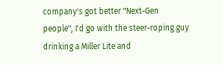company's got better "Next-Gen people", I'd go with the steer-roping guy drinking a Miller Lite and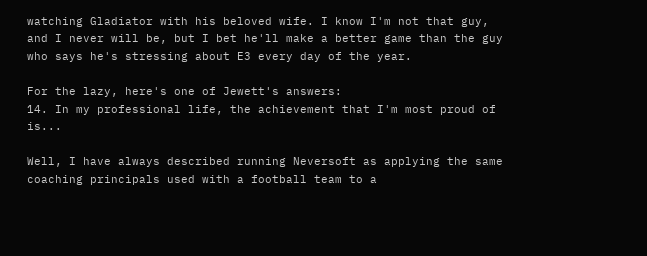watching Gladiator with his beloved wife. I know I'm not that guy, and I never will be, but I bet he'll make a better game than the guy who says he's stressing about E3 every day of the year.

For the lazy, here's one of Jewett's answers:
14. In my professional life, the achievement that I'm most proud of is...

Well, I have always described running Neversoft as applying the same coaching principals used with a football team to a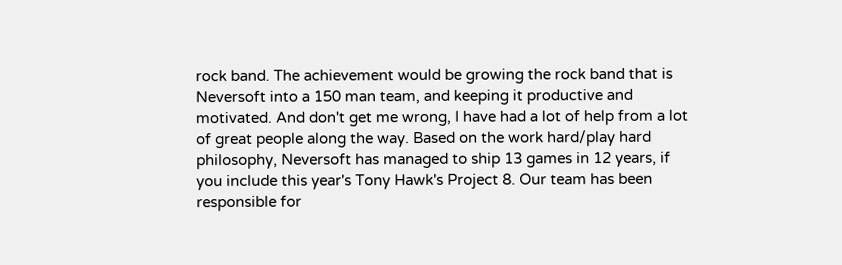rock band. The achievement would be growing the rock band that is Neversoft into a 150 man team, and keeping it productive and motivated. And don't get me wrong, I have had a lot of help from a lot of great people along the way. Based on the work hard/play hard philosophy, Neversoft has managed to ship 13 games in 12 years, if you include this year's Tony Hawk's Project 8. Our team has been responsible for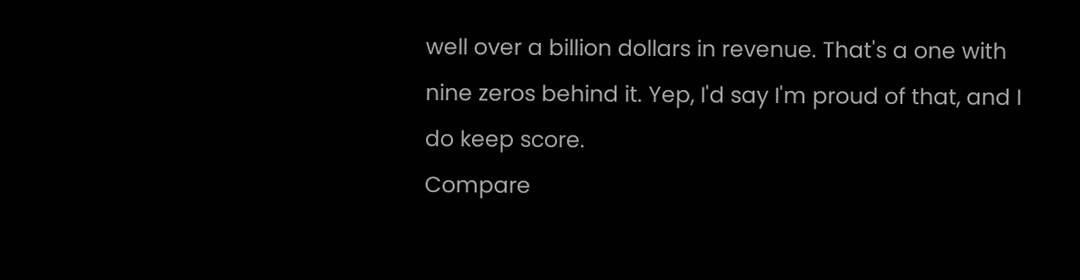well over a billion dollars in revenue. That's a one with nine zeros behind it. Yep, I'd say I'm proud of that, and I do keep score.
Compare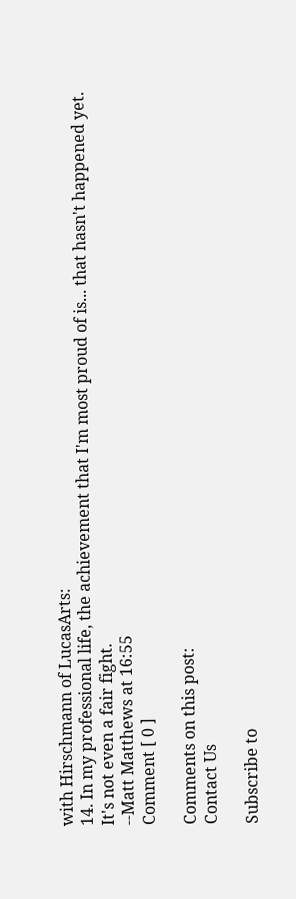with Hirschmann of LucasArts:
14. In my professional life, the achievement that I'm most proud of is... that hasn't happened yet.
It's not even a fair fight.
--Matt Matthews at 16:55
Comment [ 0 ]

Comments on this post:
Contact Us

Subscribe to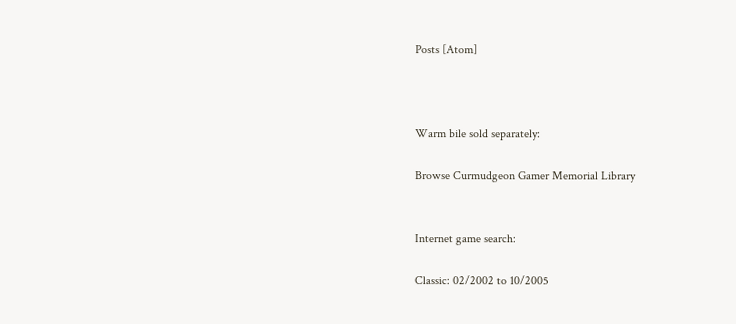Posts [Atom]



Warm bile sold separately:

Browse Curmudgeon Gamer Memorial Library


Internet game search:

Classic: 02/2002 to 10/2005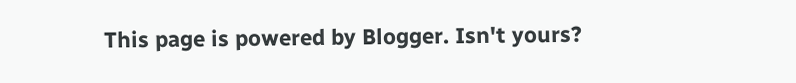This page is powered by Blogger. Isn't yours?